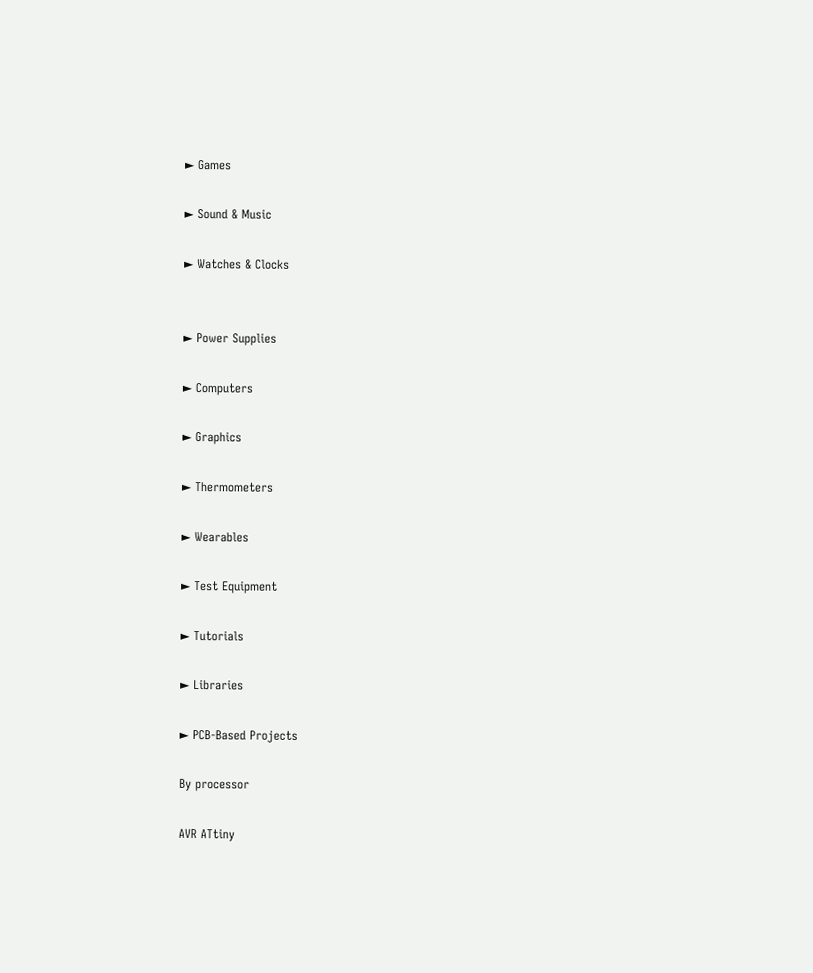► Games

► Sound & Music

► Watches & Clocks


► Power Supplies

► Computers

► Graphics

► Thermometers

► Wearables

► Test Equipment

► Tutorials

► Libraries

► PCB-Based Projects

By processor

AVR ATtiny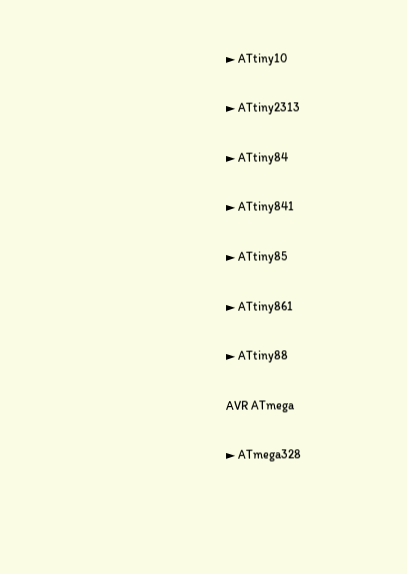► ATtiny10

► ATtiny2313

► ATtiny84

► ATtiny841

► ATtiny85

► ATtiny861

► ATtiny88

AVR ATmega

► ATmega328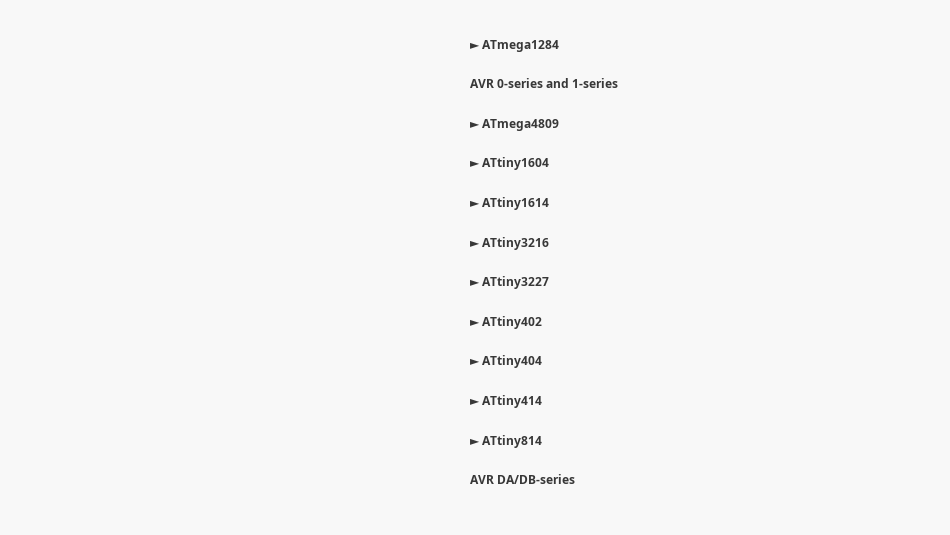► ATmega1284

AVR 0-series and 1-series

► ATmega4809

► ATtiny1604

► ATtiny1614

► ATtiny3216

► ATtiny3227

► ATtiny402

► ATtiny404

► ATtiny414

► ATtiny814

AVR DA/DB-series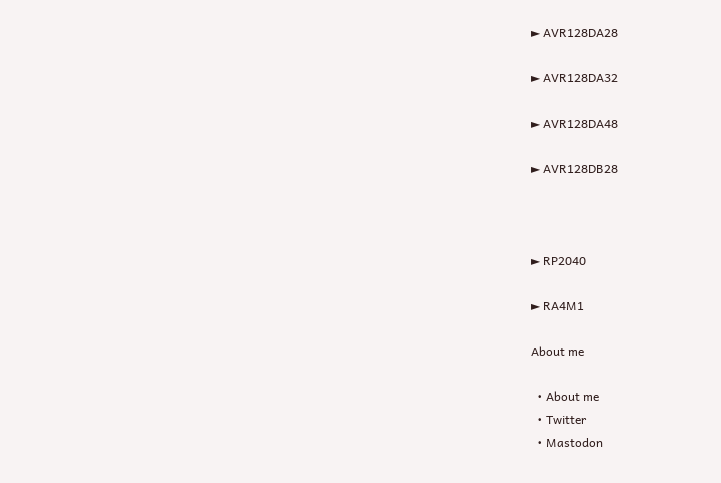► AVR128DA28

► AVR128DA32

► AVR128DA48

► AVR128DB28



► RP2040

► RA4M1

About me

  • About me
  • Twitter
  • Mastodon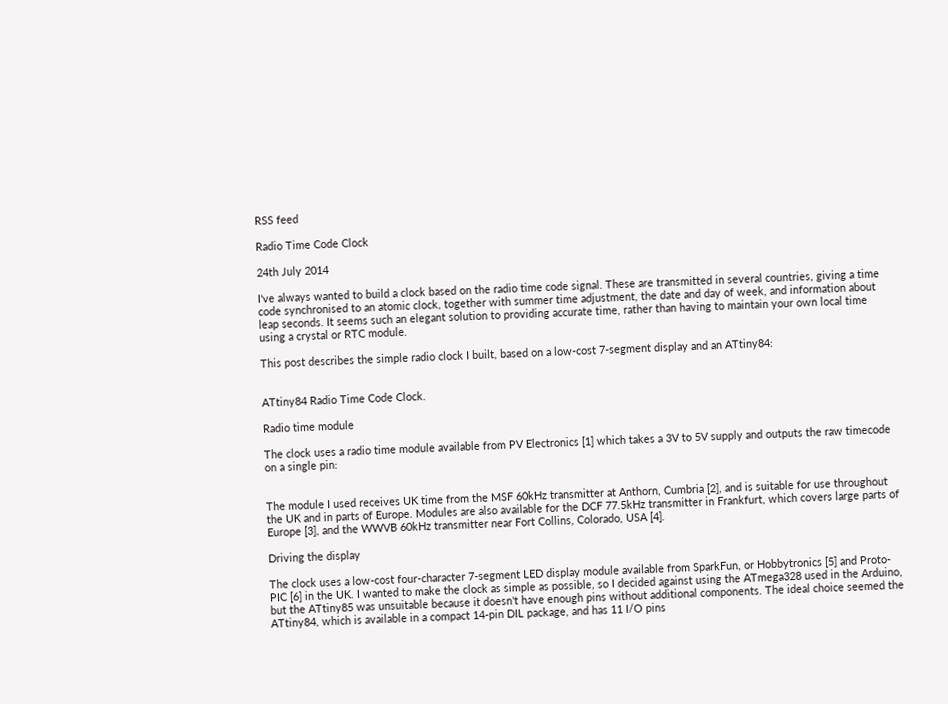RSS feed

Radio Time Code Clock

24th July 2014

I've always wanted to build a clock based on the radio time code signal. These are transmitted in several countries, giving a time code synchronised to an atomic clock, together with summer time adjustment, the date and day of week, and information about leap seconds. It seems such an elegant solution to providing accurate time, rather than having to maintain your own local time using a crystal or RTC module.

This post describes the simple radio clock I built, based on a low-cost 7-segment display and an ATtiny84:


ATtiny84 Radio Time Code Clock.

Radio time module

The clock uses a radio time module available from PV Electronics [1] which takes a 3V to 5V supply and outputs the raw timecode on a single pin:


The module I used receives UK time from the MSF 60kHz transmitter at Anthorn, Cumbria [2], and is suitable for use throughout the UK and in parts of Europe. Modules are also available for the DCF 77.5kHz transmitter in Frankfurt, which covers large parts of Europe [3], and the WWVB 60kHz transmitter near Fort Collins, Colorado, USA [4].

Driving the display

The clock uses a low-cost four-character 7-segment LED display module available from SparkFun, or Hobbytronics [5] and Proto-PIC [6] in the UK. I wanted to make the clock as simple as possible, so I decided against using the ATmega328 used in the Arduino, but the ATtiny85 was unsuitable because it doesn't have enough pins without additional components. The ideal choice seemed the ATtiny84, which is available in a compact 14-pin DIL package, and has 11 I/O pins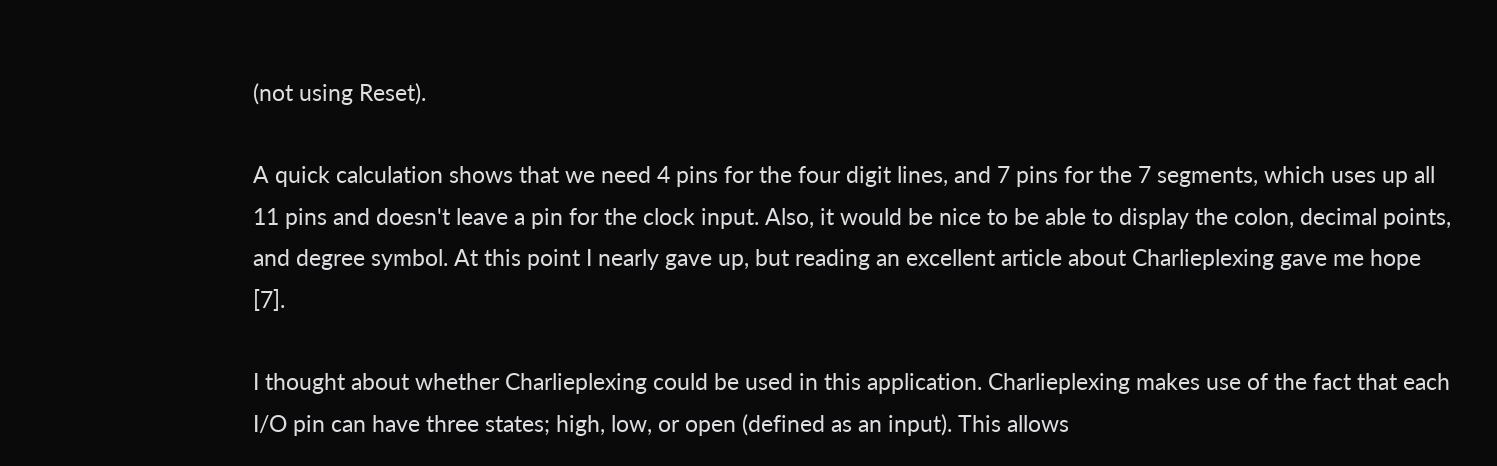(not using Reset).

A quick calculation shows that we need 4 pins for the four digit lines, and 7 pins for the 7 segments, which uses up all 11 pins and doesn't leave a pin for the clock input. Also, it would be nice to be able to display the colon, decimal points, and degree symbol. At this point I nearly gave up, but reading an excellent article about Charlieplexing gave me hope [7].

I thought about whether Charlieplexing could be used in this application. Charlieplexing makes use of the fact that each I/O pin can have three states; high, low, or open (defined as an input). This allows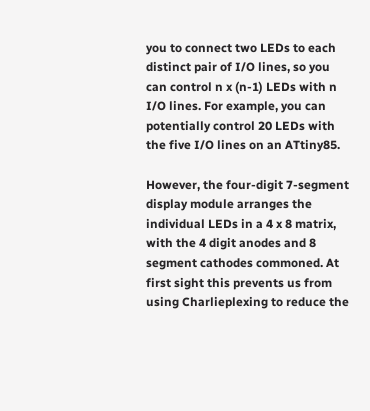you to connect two LEDs to each distinct pair of I/O lines, so you can control n x (n-1) LEDs with n I/O lines. For example, you can potentially control 20 LEDs with the five I/O lines on an ATtiny85.

However, the four-digit 7-segment display module arranges the individual LEDs in a 4 x 8 matrix, with the 4 digit anodes and 8 segment cathodes commoned. At first sight this prevents us from using Charlieplexing to reduce the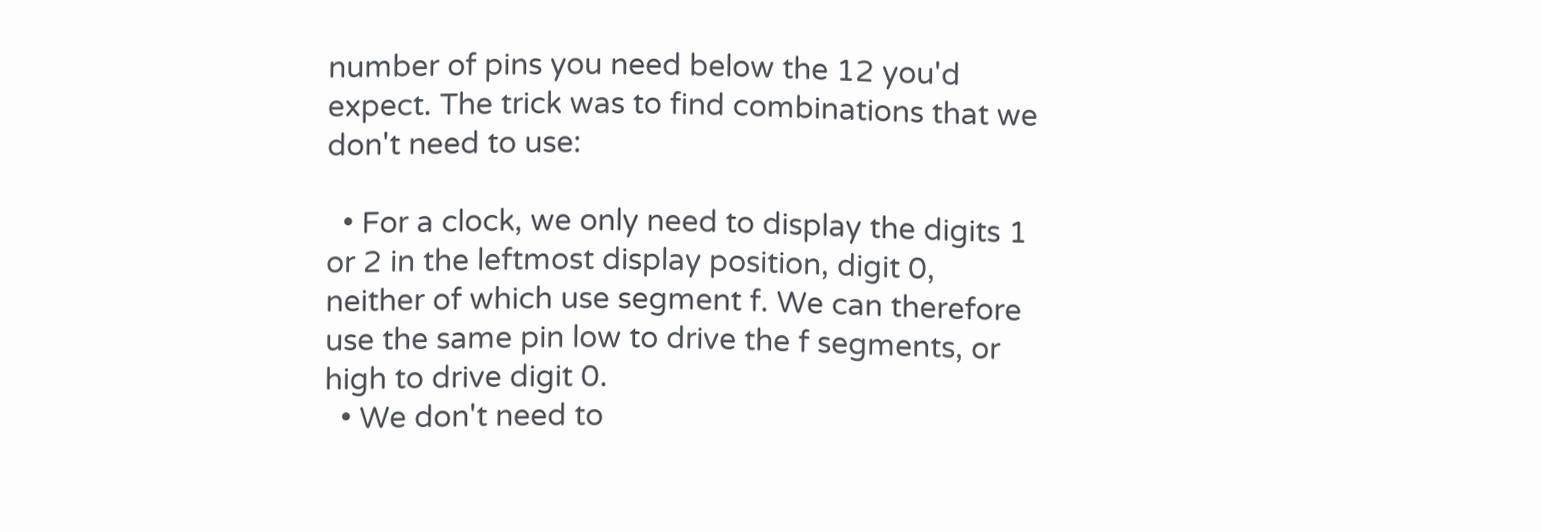number of pins you need below the 12 you'd expect. The trick was to find combinations that we don't need to use:

  • For a clock, we only need to display the digits 1 or 2 in the leftmost display position, digit 0, neither of which use segment f. We can therefore use the same pin low to drive the f segments, or high to drive digit 0.
  • We don't need to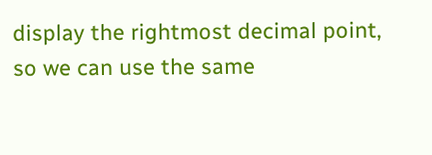display the rightmost decimal point, so we can use the same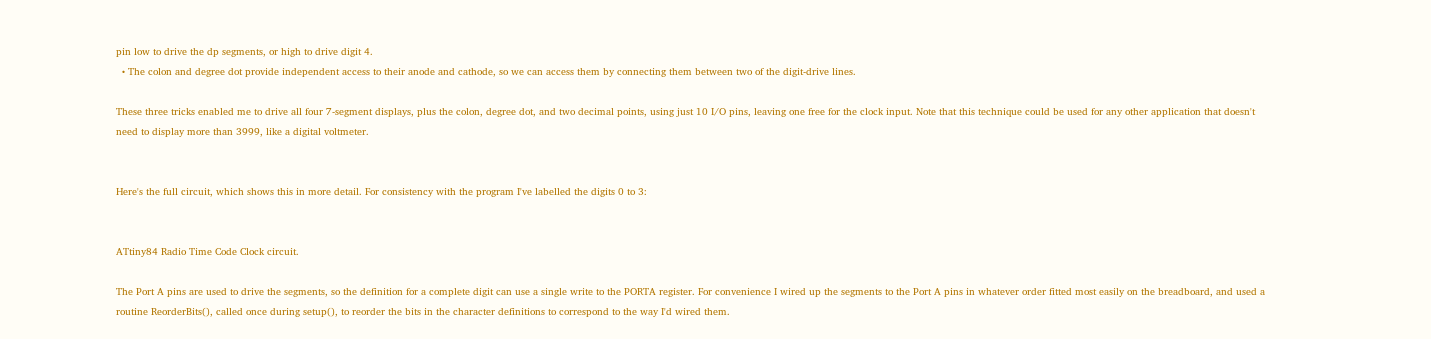pin low to drive the dp segments, or high to drive digit 4.
  • The colon and degree dot provide independent access to their anode and cathode, so we can access them by connecting them between two of the digit-drive lines.

These three tricks enabled me to drive all four 7-segment displays, plus the colon, degree dot, and two decimal points, using just 10 I/O pins, leaving one free for the clock input. Note that this technique could be used for any other application that doesn't need to display more than 3999, like a digital voltmeter.


Here's the full circuit, which shows this in more detail. For consistency with the program I've labelled the digits 0 to 3:


ATtiny84 Radio Time Code Clock circuit.

The Port A pins are used to drive the segments, so the definition for a complete digit can use a single write to the PORTA register. For convenience I wired up the segments to the Port A pins in whatever order fitted most easily on the breadboard, and used a routine ReorderBits(), called once during setup(), to reorder the bits in the character definitions to correspond to the way I'd wired them.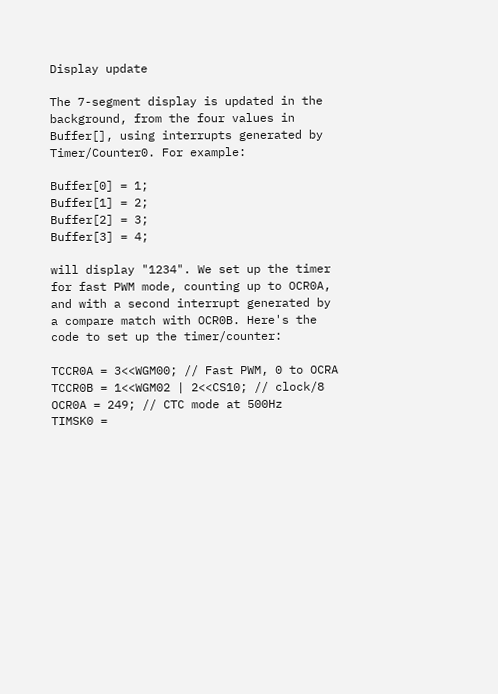Display update

The 7-segment display is updated in the background, from the four values in Buffer[], using interrupts generated by Timer/Counter0. For example:

Buffer[0] = 1;
Buffer[1] = 2;
Buffer[2] = 3;
Buffer[3] = 4;

will display "1234". We set up the timer for fast PWM mode, counting up to OCR0A, and with a second interrupt generated by a compare match with OCR0B. Here's the code to set up the timer/counter:

TCCR0A = 3<<WGM00; // Fast PWM, 0 to OCRA
TCCR0B = 1<<WGM02 | 2<<CS10; // clock/8
OCR0A = 249; // CTC mode at 500Hz
TIMSK0 =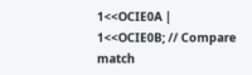1<<OCIE0A | 1<<OCIE0B; // Compare match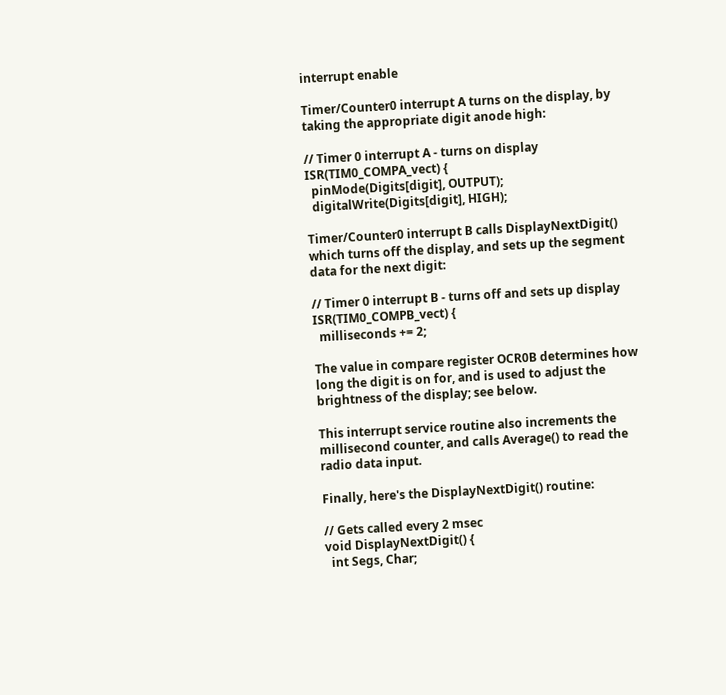interrupt enable

Timer/Counter0 interrupt A turns on the display, by taking the appropriate digit anode high:

// Timer 0 interrupt A - turns on display
ISR(TIM0_COMPA_vect) {
  pinMode(Digits[digit], OUTPUT);
  digitalWrite(Digits[digit], HIGH);

Timer/Counter0 interrupt B calls DisplayNextDigit() which turns off the display, and sets up the segment data for the next digit:

// Timer 0 interrupt B - turns off and sets up display
ISR(TIM0_COMPB_vect) {
  milliseconds += 2;

The value in compare register OCR0B determines how long the digit is on for, and is used to adjust the brightness of the display; see below.

This interrupt service routine also increments the millisecond counter, and calls Average() to read the radio data input.

Finally, here's the DisplayNextDigit() routine:

// Gets called every 2 msec
void DisplayNextDigit() {
  int Segs, Char;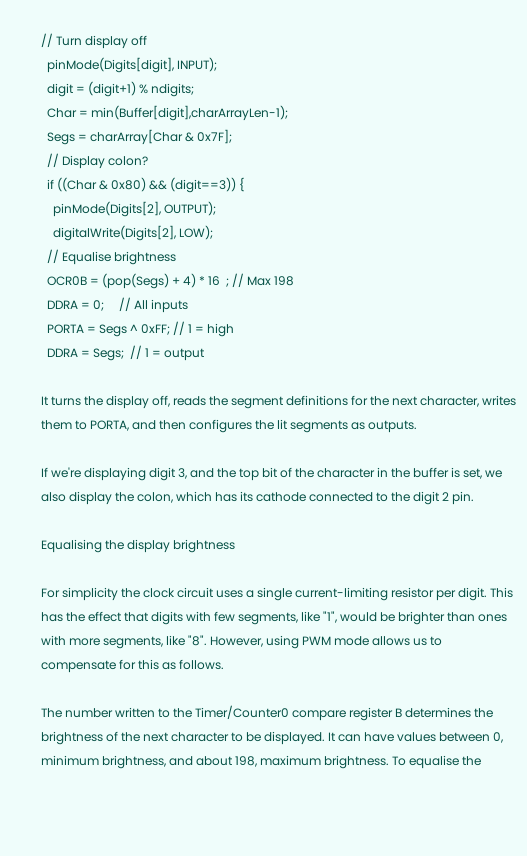// Turn display off
  pinMode(Digits[digit], INPUT);
  digit = (digit+1) % ndigits;
  Char = min(Buffer[digit],charArrayLen-1);
  Segs = charArray[Char & 0x7F];
  // Display colon?
  if ((Char & 0x80) && (digit==3)) {
    pinMode(Digits[2], OUTPUT);
    digitalWrite(Digits[2], LOW);
  // Equalise brightness
  OCR0B = (pop(Segs) + 4) * 16  ; // Max 198
  DDRA = 0;     // All inputs
  PORTA = Segs ^ 0xFF; // 1 = high
  DDRA = Segs;  // 1 = output

It turns the display off, reads the segment definitions for the next character, writes them to PORTA, and then configures the lit segments as outputs.

If we're displaying digit 3, and the top bit of the character in the buffer is set, we also display the colon, which has its cathode connected to the digit 2 pin.

Equalising the display brightness

For simplicity the clock circuit uses a single current-limiting resistor per digit. This has the effect that digits with few segments, like "1", would be brighter than ones with more segments, like "8". However, using PWM mode allows us to compensate for this as follows.

The number written to the Timer/Counter0 compare register B determines the brightness of the next character to be displayed. It can have values between 0, minimum brightness, and about 198, maximum brightness. To equalise the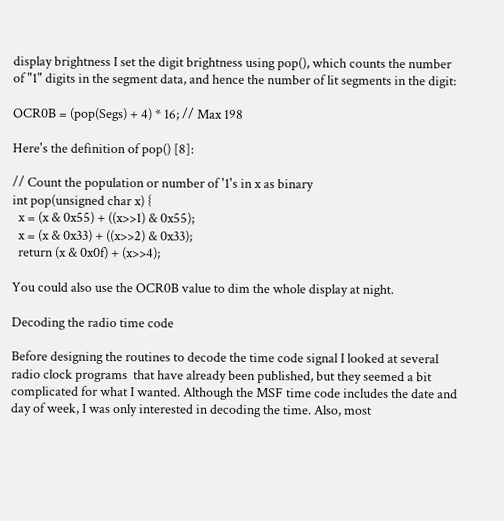display brightness I set the digit brightness using pop(), which counts the number of "1" digits in the segment data, and hence the number of lit segments in the digit:

OCR0B = (pop(Segs) + 4) * 16; // Max 198

Here's the definition of pop() [8]:

// Count the population or number of '1's in x as binary
int pop(unsigned char x) {
  x = (x & 0x55) + ((x>>1) & 0x55);
  x = (x & 0x33) + ((x>>2) & 0x33);
  return (x & 0x0f) + (x>>4);

You could also use the OCR0B value to dim the whole display at night.

Decoding the radio time code

Before designing the routines to decode the time code signal I looked at several radio clock programs  that have already been published, but they seemed a bit complicated for what I wanted. Although the MSF time code includes the date and day of week, I was only interested in decoding the time. Also, most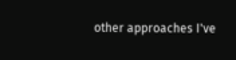other approaches I've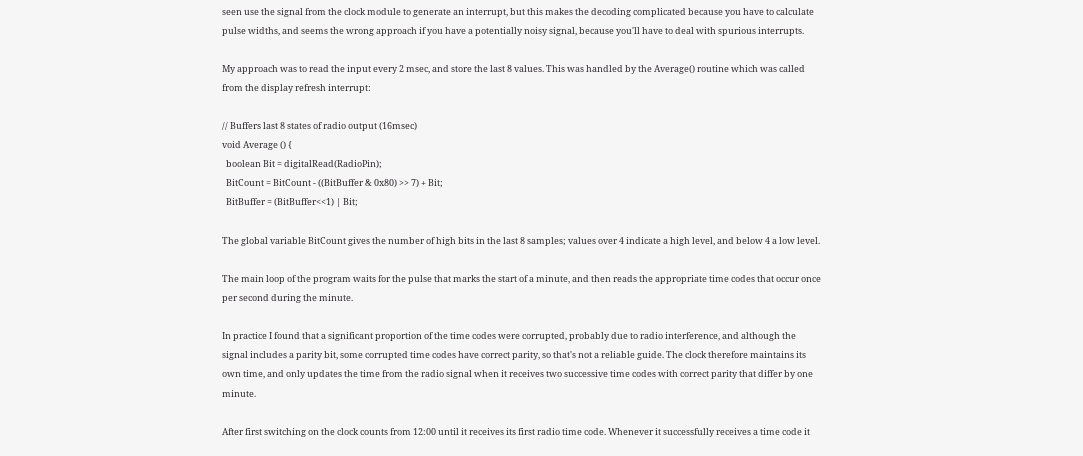seen use the signal from the clock module to generate an interrupt, but this makes the decoding complicated because you have to calculate pulse widths, and seems the wrong approach if you have a potentially noisy signal, because you'll have to deal with spurious interrupts.

My approach was to read the input every 2 msec, and store the last 8 values. This was handled by the Average() routine which was called from the display refresh interrupt:

// Buffers last 8 states of radio output (16msec)
void Average () {
  boolean Bit = digitalRead(RadioPin);
  BitCount = BitCount - ((BitBuffer & 0x80) >> 7) + Bit;
  BitBuffer = (BitBuffer<<1) | Bit;

The global variable BitCount gives the number of high bits in the last 8 samples; values over 4 indicate a high level, and below 4 a low level.

The main loop of the program waits for the pulse that marks the start of a minute, and then reads the appropriate time codes that occur once per second during the minute.

In practice I found that a significant proportion of the time codes were corrupted, probably due to radio interference, and although the signal includes a parity bit, some corrupted time codes have correct parity, so that's not a reliable guide. The clock therefore maintains its own time, and only updates the time from the radio signal when it receives two successive time codes with correct parity that differ by one minute.

After first switching on the clock counts from 12:00 until it receives its first radio time code. Whenever it successfully receives a time code it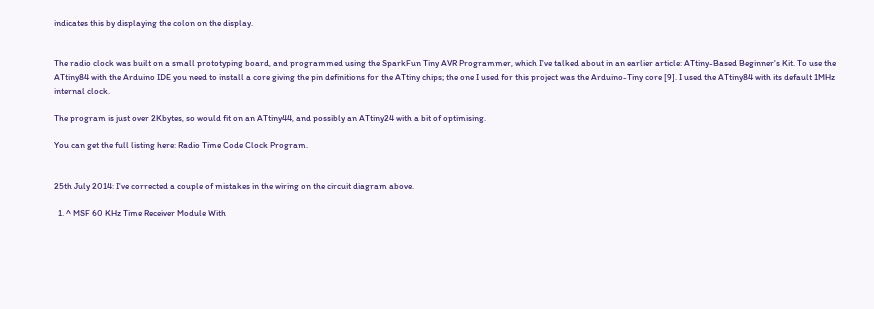indicates this by displaying the colon on the display.


The radio clock was built on a small prototyping board, and programmed using the SparkFun Tiny AVR Programmer, which I've talked about in an earlier article: ATtiny-Based Beginner's Kit. To use the ATtiny84 with the Arduino IDE you need to install a core giving the pin definitions for the ATtiny chips; the one I used for this project was the Arduino-Tiny core [9]. I used the ATtiny84 with its default 1MHz internal clock.

The program is just over 2Kbytes, so would fit on an ATtiny44, and possibly an ATtiny24 with a bit of optimising.

You can get the full listing here: Radio Time Code Clock Program.


25th July 2014: I've corrected a couple of mistakes in the wiring on the circuit diagram above.

  1. ^ MSF 60 KHz Time Receiver Module With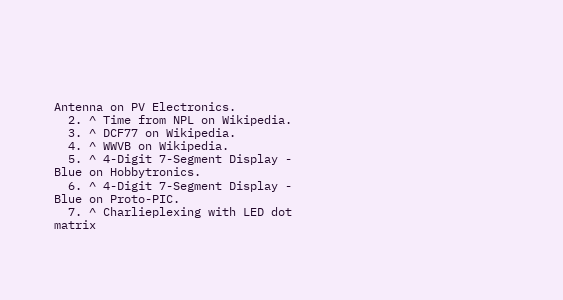Antenna on PV Electronics.
  2. ^ Time from NPL on Wikipedia.
  3. ^ DCF77 on Wikipedia.
  4. ^ WWVB on Wikipedia.
  5. ^ 4-Digit 7-Segment Display - Blue on Hobbytronics.
  6. ^ 4-Digit 7-Segment Display - Blue on Proto-PIC.
  7. ^ Charlieplexing with LED dot matrix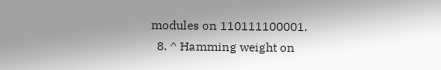modules on 110111100001.
  8. ^ Hamming weight on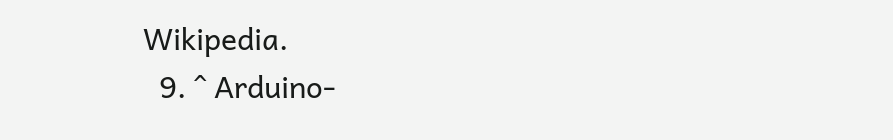Wikipedia.
  9. ^ Arduino-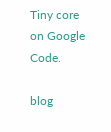Tiny core on Google Code.

blog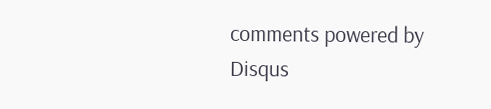comments powered by Disqus